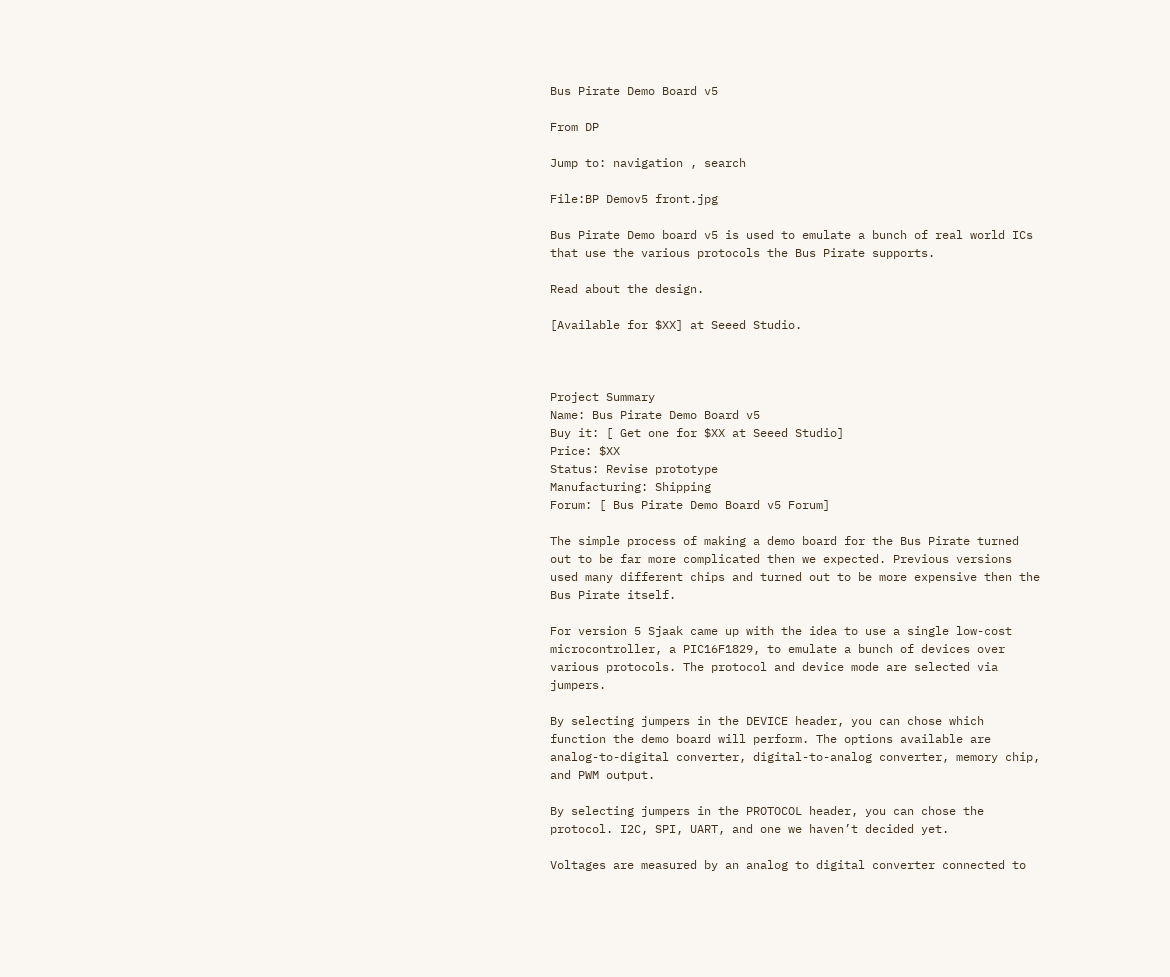Bus Pirate Demo Board v5

From DP

Jump to: navigation , search

File:BP Demov5 front.jpg

Bus Pirate Demo board v5 is used to emulate a bunch of real world ICs that use the various protocols the Bus Pirate supports.

Read about the design.

[Available for $XX] at Seeed Studio.



Project Summary
Name: Bus Pirate Demo Board v5
Buy it: [ Get one for $XX at Seeed Studio]
Price: $XX
Status: Revise prototype
Manufacturing: Shipping
Forum: [ Bus Pirate Demo Board v5 Forum]

The simple process of making a demo board for the Bus Pirate turned out to be far more complicated then we expected. Previous versions used many different chips and turned out to be more expensive then the Bus Pirate itself.

For version 5 Sjaak came up with the idea to use a single low-cost microcontroller, a PIC16F1829, to emulate a bunch of devices over various protocols. The protocol and device mode are selected via jumpers.

By selecting jumpers in the DEVICE header, you can chose which function the demo board will perform. The options available are analog-to-digital converter, digital-to-analog converter, memory chip, and PWM output.

By selecting jumpers in the PROTOCOL header, you can chose the protocol. I2C, SPI, UART, and one we haven’t decided yet.

Voltages are measured by an analog to digital converter connected to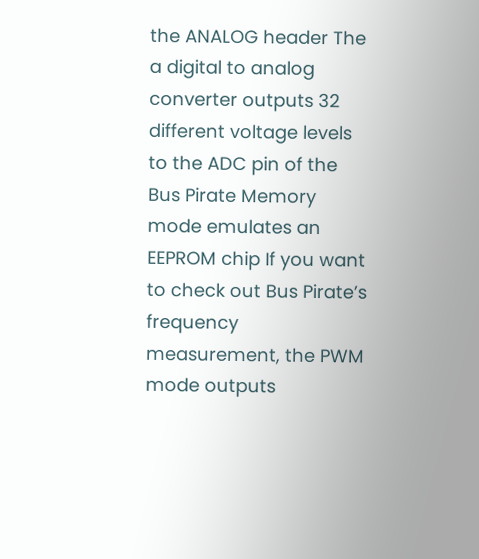the ANALOG header The a digital to analog converter outputs 32 different voltage levels to the ADC pin of the Bus Pirate Memory mode emulates an EEPROM chip If you want to check out Bus Pirate’s frequency measurement, the PWM mode outputs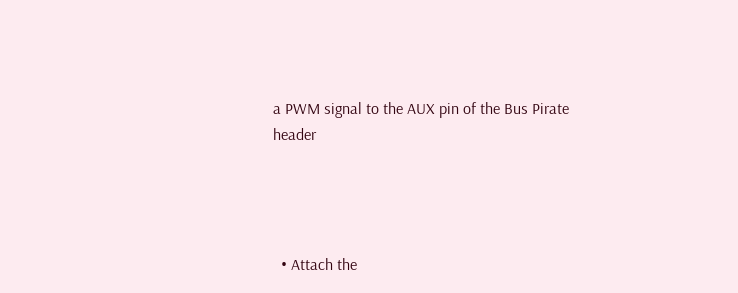a PWM signal to the AUX pin of the Bus Pirate header




  • Attach the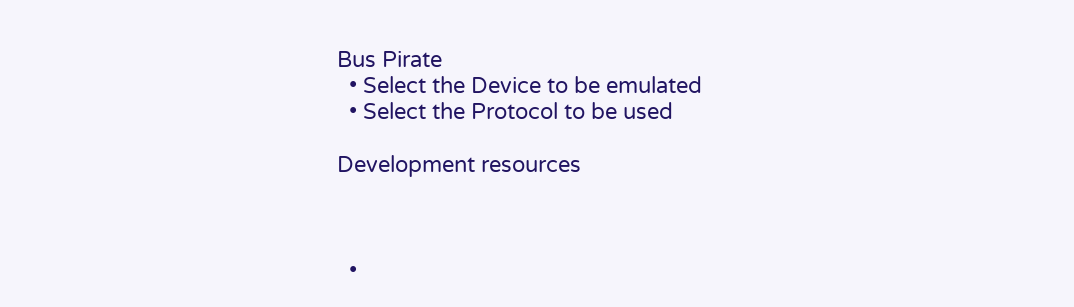Bus Pirate
  • Select the Device to be emulated
  • Select the Protocol to be used

Development resources



  •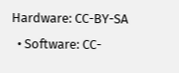Hardware: CC-BY-SA
  • Software: CC-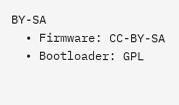BY-SA
  • Firmware: CC-BY-SA
  • Bootloader: GPL